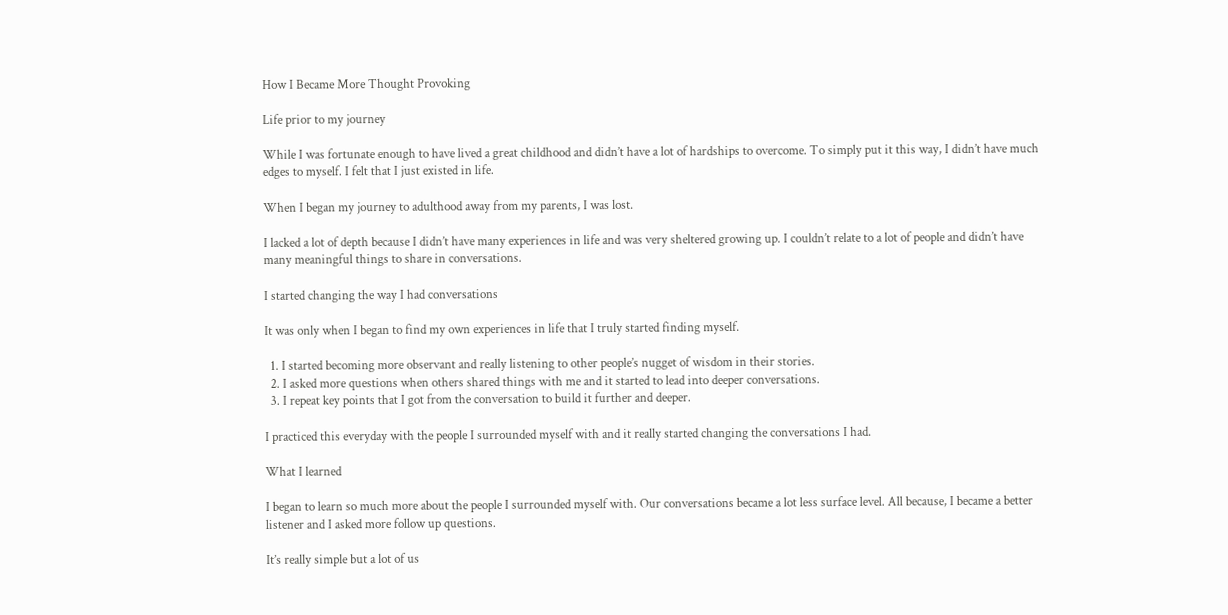How I Became More Thought Provoking

Life prior to my journey

While I was fortunate enough to have lived a great childhood and didn’t have a lot of hardships to overcome. To simply put it this way, I didn’t have much edges to myself. I felt that I just existed in life.

When I began my journey to adulthood away from my parents, I was lost.

I lacked a lot of depth because I didn’t have many experiences in life and was very sheltered growing up. I couldn’t relate to a lot of people and didn’t have many meaningful things to share in conversations.

I started changing the way I had conversations

It was only when I began to find my own experiences in life that I truly started finding myself.

  1. I started becoming more observant and really listening to other people’s nugget of wisdom in their stories.
  2. I asked more questions when others shared things with me and it started to lead into deeper conversations.
  3. I repeat key points that I got from the conversation to build it further and deeper.

I practiced this everyday with the people I surrounded myself with and it really started changing the conversations I had.

What I learned

I began to learn so much more about the people I surrounded myself with. Our conversations became a lot less surface level. All because, I became a better listener and I asked more follow up questions.

It’s really simple but a lot of us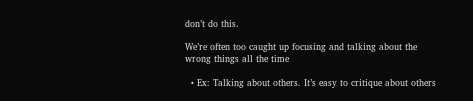don’t do this.

We’re often too caught up focusing and talking about the wrong things all the time

  • Ex: Talking about others. It’s easy to critique about others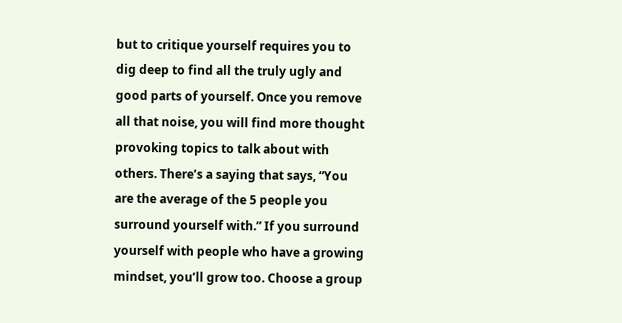but to critique yourself requires you to dig deep to find all the truly ugly and good parts of yourself. Once you remove all that noise, you will find more thought provoking topics to talk about with others. There’s a saying that says, “You are the average of the 5 people you surround yourself with.” If you surround yourself with people who have a growing mindset, you’ll grow too. Choose a group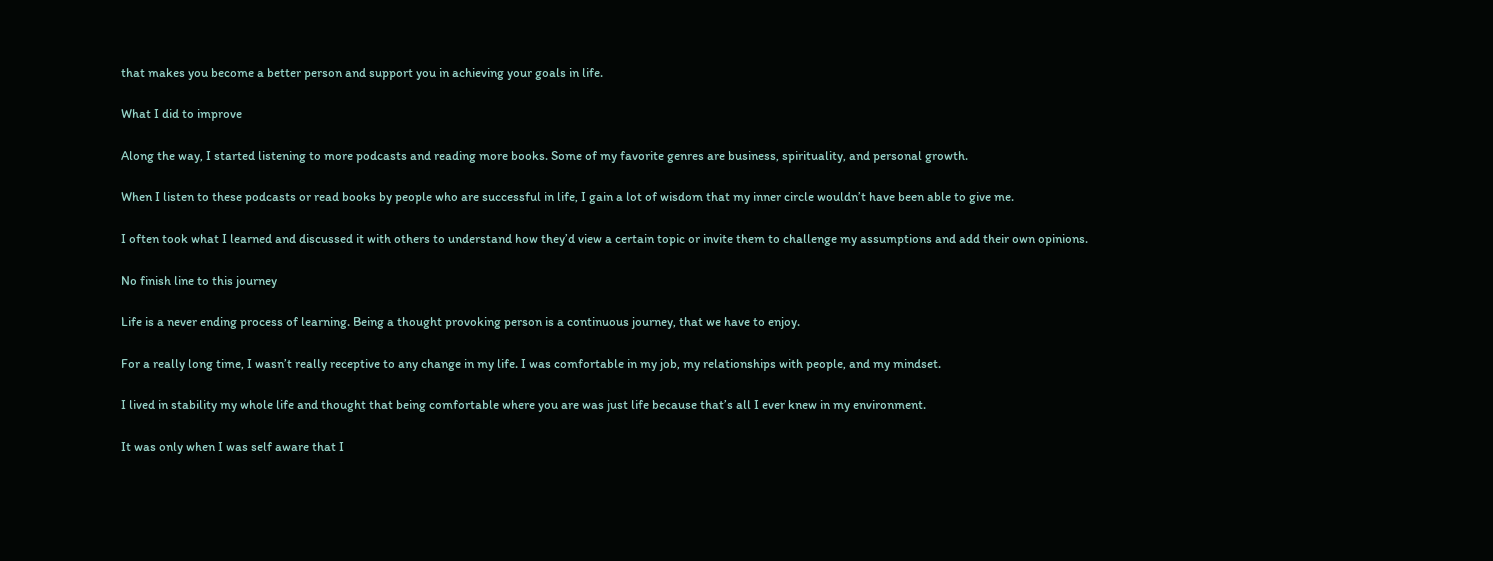that makes you become a better person and support you in achieving your goals in life.

What I did to improve

Along the way, I started listening to more podcasts and reading more books. Some of my favorite genres are business, spirituality, and personal growth.

When I listen to these podcasts or read books by people who are successful in life, I gain a lot of wisdom that my inner circle wouldn’t have been able to give me.

I often took what I learned and discussed it with others to understand how they’d view a certain topic or invite them to challenge my assumptions and add their own opinions.

No finish line to this journey

Life is a never ending process of learning. Being a thought provoking person is a continuous journey, that we have to enjoy.

For a really long time, I wasn’t really receptive to any change in my life. I was comfortable in my job, my relationships with people, and my mindset.

I lived in stability my whole life and thought that being comfortable where you are was just life because that’s all I ever knew in my environment.

It was only when I was self aware that I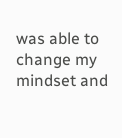was able to change my mindset and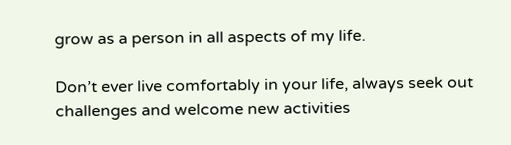grow as a person in all aspects of my life.

Don’t ever live comfortably in your life, always seek out challenges and welcome new activities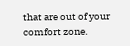that are out of your comfort zone.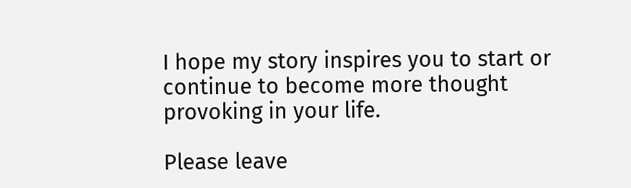I hope my story inspires you to start or continue to become more thought provoking in your life.

Please leave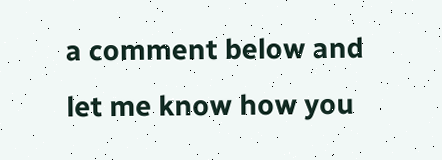a comment below and let me know how you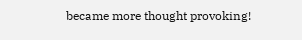became more thought provoking!